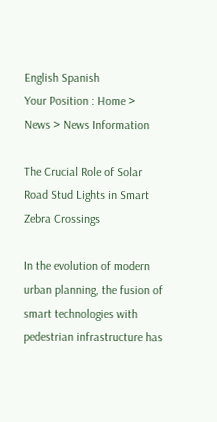English Spanish
Your Position : Home > News > News Information

The Crucial Role of Solar Road Stud Lights in Smart Zebra Crossings

In the evolution of modern urban planning, the fusion of smart technologies with pedestrian infrastructure has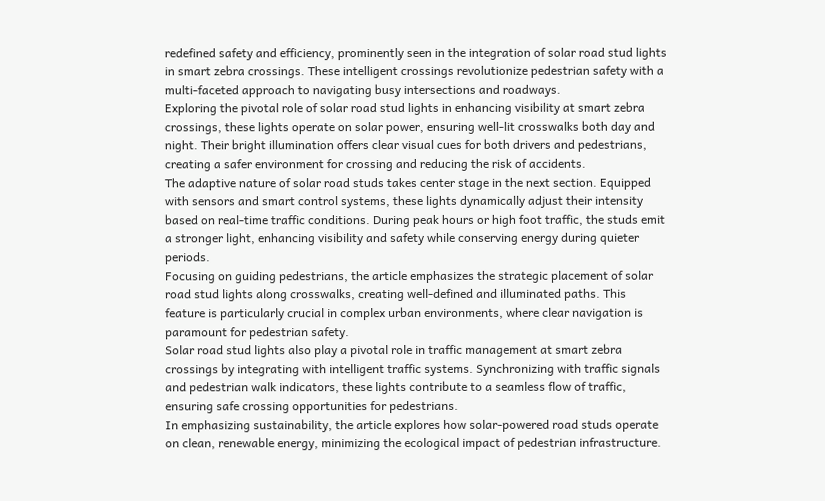redefined safety and efficiency, prominently seen in the integration of solar road stud lights in smart zebra crossings. These intelligent crossings revolutionize pedestrian safety with a multi-faceted approach to navigating busy intersections and roadways.
Exploring the pivotal role of solar road stud lights in enhancing visibility at smart zebra crossings, these lights operate on solar power, ensuring well-lit crosswalks both day and night. Their bright illumination offers clear visual cues for both drivers and pedestrians, creating a safer environment for crossing and reducing the risk of accidents.
The adaptive nature of solar road studs takes center stage in the next section. Equipped with sensors and smart control systems, these lights dynamically adjust their intensity based on real-time traffic conditions. During peak hours or high foot traffic, the studs emit a stronger light, enhancing visibility and safety while conserving energy during quieter periods.
Focusing on guiding pedestrians, the article emphasizes the strategic placement of solar road stud lights along crosswalks, creating well-defined and illuminated paths. This feature is particularly crucial in complex urban environments, where clear navigation is paramount for pedestrian safety.
Solar road stud lights also play a pivotal role in traffic management at smart zebra crossings by integrating with intelligent traffic systems. Synchronizing with traffic signals and pedestrian walk indicators, these lights contribute to a seamless flow of traffic, ensuring safe crossing opportunities for pedestrians.
In emphasizing sustainability, the article explores how solar-powered road studs operate on clean, renewable energy, minimizing the ecological impact of pedestrian infrastructure.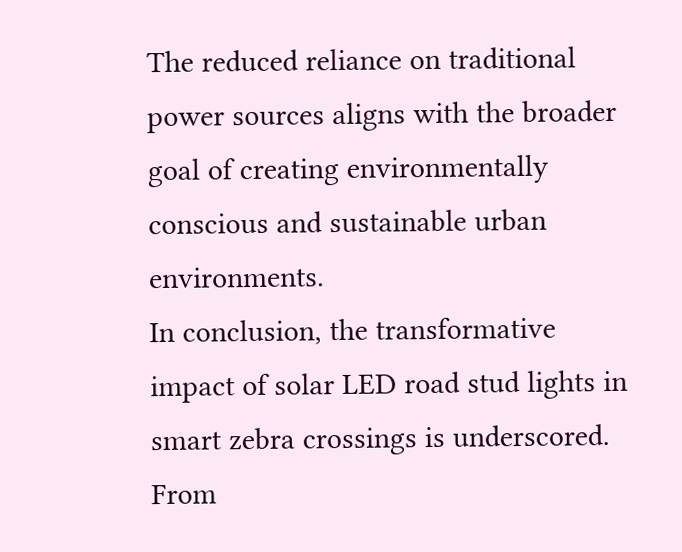The reduced reliance on traditional power sources aligns with the broader goal of creating environmentally conscious and sustainable urban environments.
In conclusion, the transformative impact of solar LED road stud lights in smart zebra crossings is underscored. From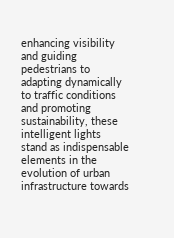enhancing visibility and guiding pedestrians to adapting dynamically to traffic conditions and promoting sustainability, these intelligent lights stand as indispensable elements in the evolution of urban infrastructure towards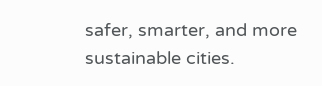safer, smarter, and more sustainable cities.